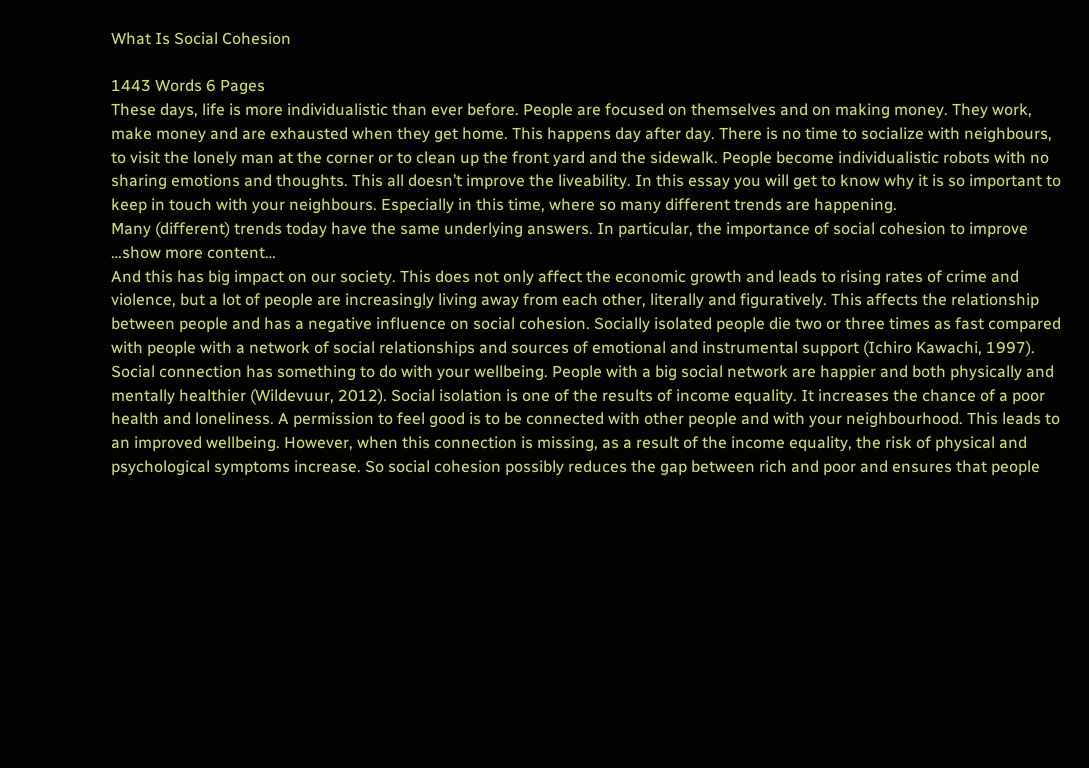What Is Social Cohesion

1443 Words 6 Pages
These days, life is more individualistic than ever before. People are focused on themselves and on making money. They work, make money and are exhausted when they get home. This happens day after day. There is no time to socialize with neighbours, to visit the lonely man at the corner or to clean up the front yard and the sidewalk. People become individualistic robots with no sharing emotions and thoughts. This all doesn’t improve the liveability. In this essay you will get to know why it is so important to keep in touch with your neighbours. Especially in this time, where so many different trends are happening.
Many (different) trends today have the same underlying answers. In particular, the importance of social cohesion to improve
…show more content…
And this has big impact on our society. This does not only affect the economic growth and leads to rising rates of crime and violence, but a lot of people are increasingly living away from each other, literally and figuratively. This affects the relationship between people and has a negative influence on social cohesion. Socially isolated people die two or three times as fast compared with people with a network of social relationships and sources of emotional and instrumental support (Ichiro Kawachi, 1997). Social connection has something to do with your wellbeing. People with a big social network are happier and both physically and mentally healthier (Wildevuur, 2012). Social isolation is one of the results of income equality. It increases the chance of a poor health and loneliness. A permission to feel good is to be connected with other people and with your neighbourhood. This leads to an improved wellbeing. However, when this connection is missing, as a result of the income equality, the risk of physical and psychological symptoms increase. So social cohesion possibly reduces the gap between rich and poor and ensures that people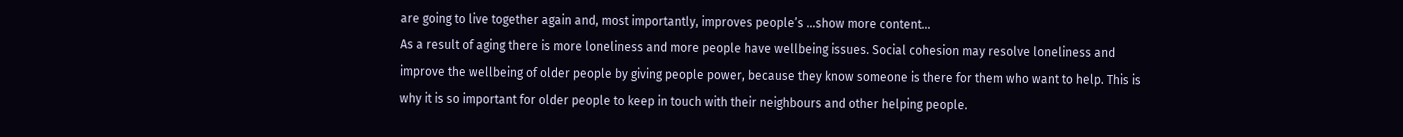are going to live together again and, most importantly, improves people’s …show more content…
As a result of aging there is more loneliness and more people have wellbeing issues. Social cohesion may resolve loneliness and improve the wellbeing of older people by giving people power, because they know someone is there for them who want to help. This is why it is so important for older people to keep in touch with their neighbours and other helping people.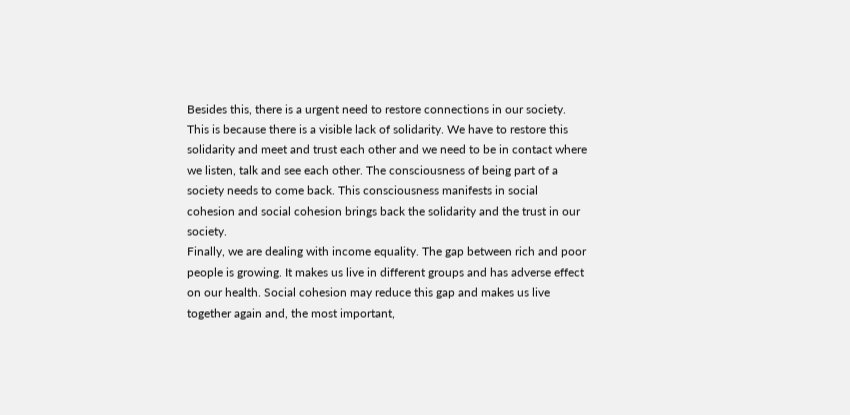Besides this, there is a urgent need to restore connections in our society. This is because there is a visible lack of solidarity. We have to restore this solidarity and meet and trust each other and we need to be in contact where we listen, talk and see each other. The consciousness of being part of a society needs to come back. This consciousness manifests in social cohesion and social cohesion brings back the solidarity and the trust in our society.
Finally, we are dealing with income equality. The gap between rich and poor people is growing. It makes us live in different groups and has adverse effect on our health. Social cohesion may reduce this gap and makes us live together again and, the most important,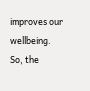improves our wellbeing.
So, the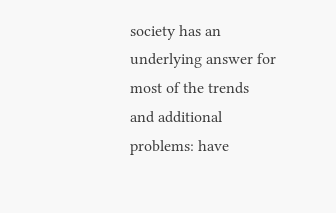society has an underlying answer for most of the trends and additional problems: have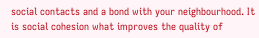social contacts and a bond with your neighbourhood. It is social cohesion what improves the quality of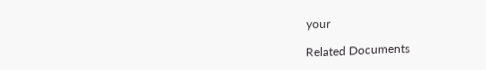your

Related Documents